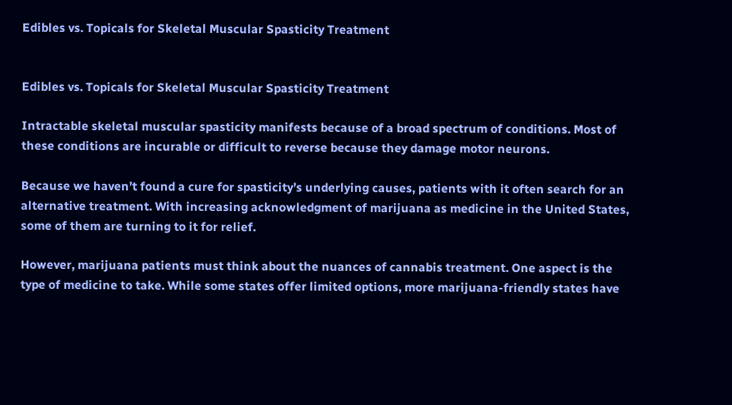Edibles vs. Topicals for Skeletal Muscular Spasticity Treatment


Edibles vs. Topicals for Skeletal Muscular Spasticity Treatment

Intractable skeletal muscular spasticity manifests because of a broad spectrum of conditions. Most of these conditions are incurable or difficult to reverse because they damage motor neurons.

Because we haven’t found a cure for spasticity’s underlying causes, patients with it often search for an alternative treatment. With increasing acknowledgment of marijuana as medicine in the United States, some of them are turning to it for relief.

However, marijuana patients must think about the nuances of cannabis treatment. One aspect is the type of medicine to take. While some states offer limited options, more marijuana-friendly states have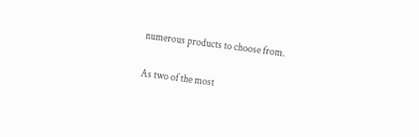numerous products to choose from.

As two of the most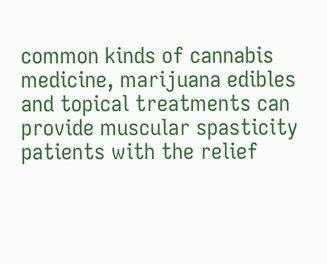common kinds of cannabis medicine, marijuana edibles and topical treatments can provide muscular spasticity patients with the relief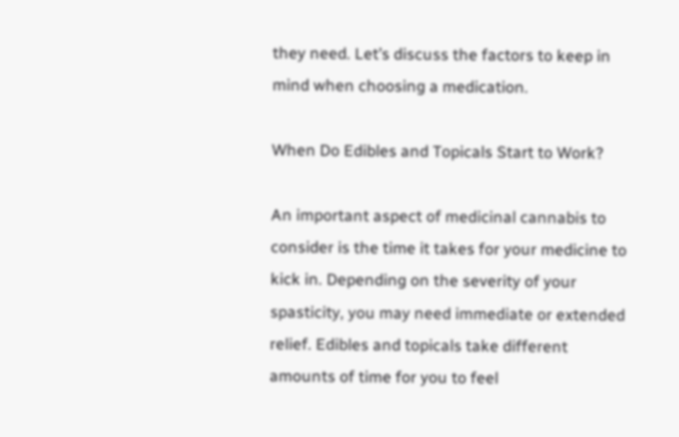they need. Let’s discuss the factors to keep in mind when choosing a medication.

When Do Edibles and Topicals Start to Work?

An important aspect of medicinal cannabis to consider is the time it takes for your medicine to kick in. Depending on the severity of your spasticity, you may need immediate or extended relief. Edibles and topicals take different amounts of time for you to feel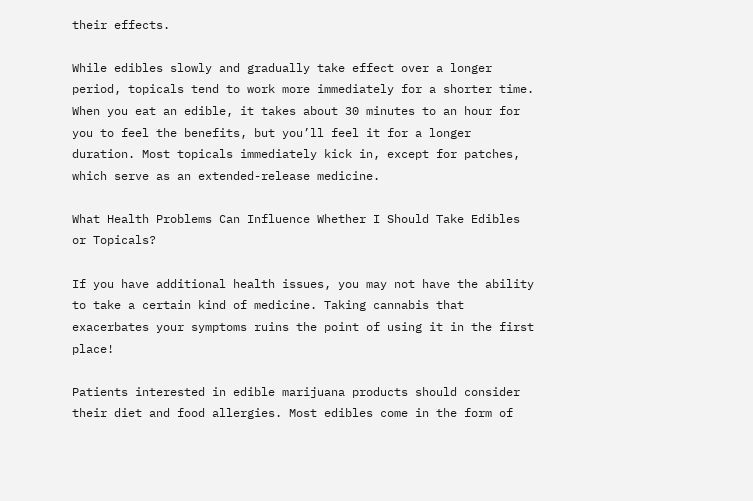their effects.

While edibles slowly and gradually take effect over a longer period, topicals tend to work more immediately for a shorter time. When you eat an edible, it takes about 30 minutes to an hour for you to feel the benefits, but you’ll feel it for a longer duration. Most topicals immediately kick in, except for patches, which serve as an extended-release medicine.

What Health Problems Can Influence Whether I Should Take Edibles or Topicals?

If you have additional health issues, you may not have the ability to take a certain kind of medicine. Taking cannabis that exacerbates your symptoms ruins the point of using it in the first place!

Patients interested in edible marijuana products should consider their diet and food allergies. Most edibles come in the form of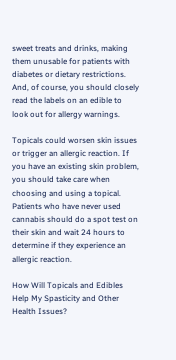sweet treats and drinks, making them unusable for patients with diabetes or dietary restrictions. And, of course, you should closely read the labels on an edible to look out for allergy warnings.

Topicals could worsen skin issues or trigger an allergic reaction. If you have an existing skin problem, you should take care when choosing and using a topical. Patients who have never used cannabis should do a spot test on their skin and wait 24 hours to determine if they experience an allergic reaction.

How Will Topicals and Edibles Help My Spasticity and Other Health Issues?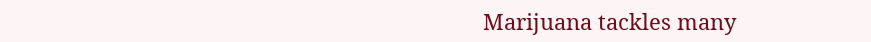Marijuana tackles many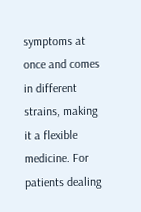symptoms at once and comes in different strains, making it a flexible medicine. For patients dealing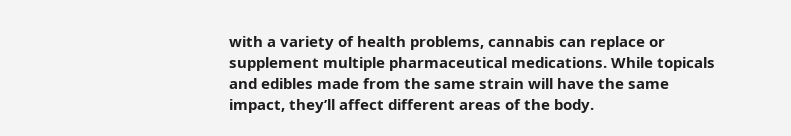with a variety of health problems, cannabis can replace or supplement multiple pharmaceutical medications. While topicals and edibles made from the same strain will have the same impact, they’ll affect different areas of the body.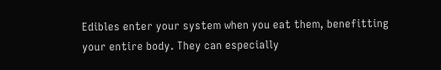Edibles enter your system when you eat them, benefitting your entire body. They can especially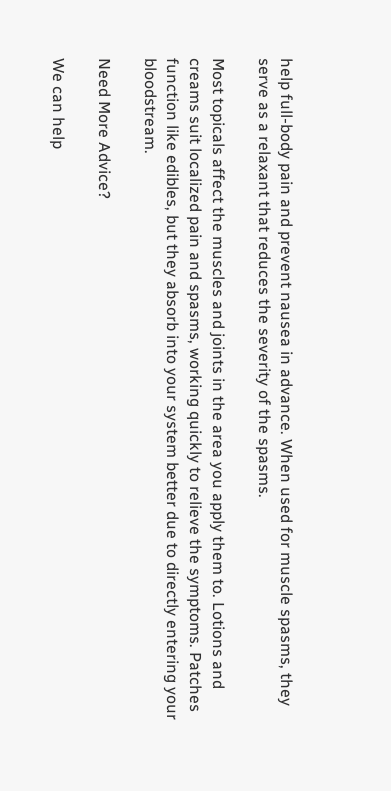help full-body pain and prevent nausea in advance. When used for muscle spasms, they serve as a relaxant that reduces the severity of the spasms.

Most topicals affect the muscles and joints in the area you apply them to. Lotions and creams suit localized pain and spasms, working quickly to relieve the symptoms. Patches function like edibles, but they absorb into your system better due to directly entering your bloodstream.

Need More Advice?

We can help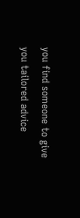you find someone to give you tailored advice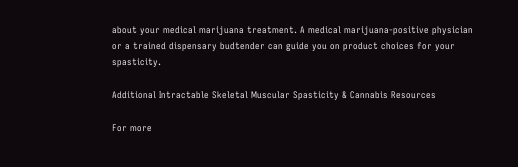about your medical marijuana treatment. A medical marijuana-positive physician or a trained dispensary budtender can guide you on product choices for your spasticity.

Additional Intractable Skeletal Muscular Spasticity & Cannabis Resources

For more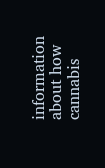information about how cannabis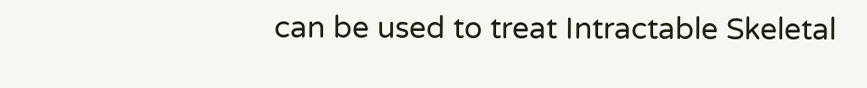can be used to treat Intractable Skeletal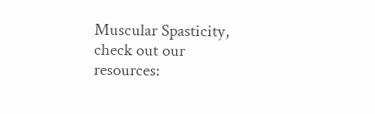Muscular Spasticity, check out our resources: